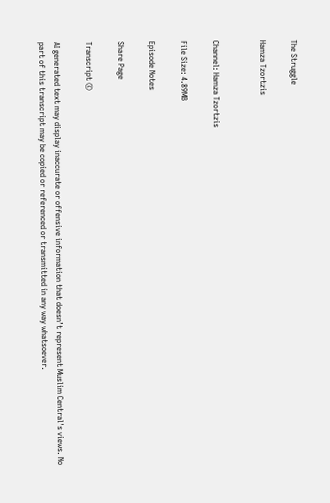The Struggle

Hamza Tzortzis


Channel: Hamza Tzortzis

File Size: 4.89MB

Episode Notes

Share Page

Transcript ©

AI generated text may display inaccurate or offensive information that doesn’t represent Muslim Central's views. No part of this transcript may be copied or referenced or transmitted in any way whatsoever.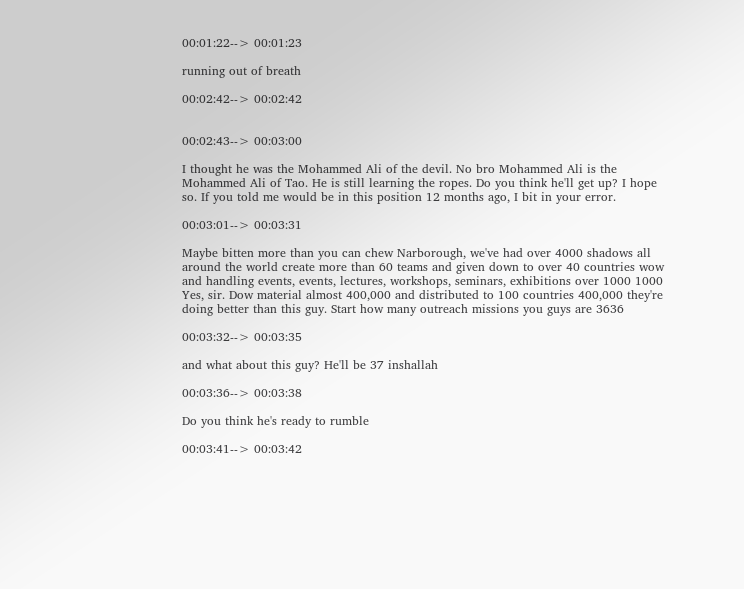00:01:22--> 00:01:23

running out of breath

00:02:42--> 00:02:42


00:02:43--> 00:03:00

I thought he was the Mohammed Ali of the devil. No bro Mohammed Ali is the Mohammed Ali of Tao. He is still learning the ropes. Do you think he'll get up? I hope so. If you told me would be in this position 12 months ago, I bit in your error.

00:03:01--> 00:03:31

Maybe bitten more than you can chew Narborough, we've had over 4000 shadows all around the world create more than 60 teams and given down to over 40 countries wow and handling events, events, lectures, workshops, seminars, exhibitions over 1000 1000 Yes, sir. Dow material almost 400,000 and distributed to 100 countries 400,000 they're doing better than this guy. Start how many outreach missions you guys are 3636

00:03:32--> 00:03:35

and what about this guy? He'll be 37 inshallah

00:03:36--> 00:03:38

Do you think he's ready to rumble

00:03:41--> 00:03:42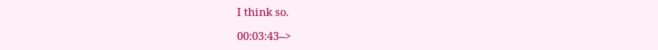I think so.

00:03:43-->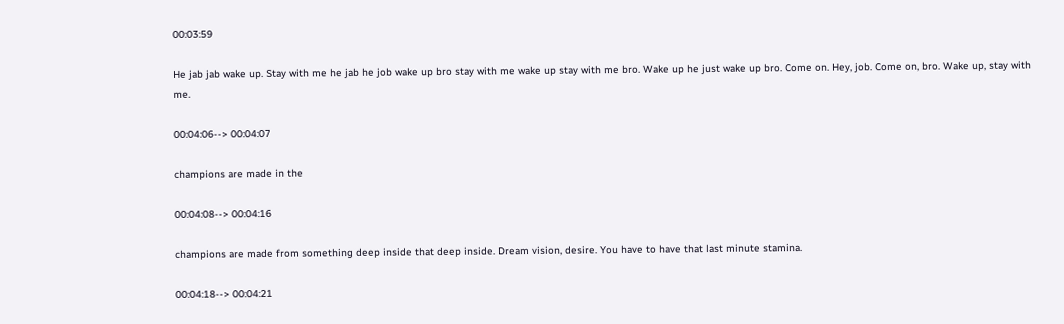00:03:59

He jab jab wake up. Stay with me he jab he job wake up bro stay with me wake up stay with me bro. Wake up he just wake up bro. Come on. Hey, job. Come on, bro. Wake up, stay with me.

00:04:06--> 00:04:07

champions are made in the

00:04:08--> 00:04:16

champions are made from something deep inside that deep inside. Dream vision, desire. You have to have that last minute stamina.

00:04:18--> 00:04:21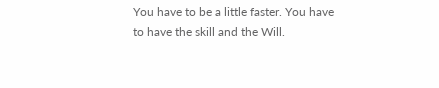You have to be a little faster. You have to have the skill and the Will.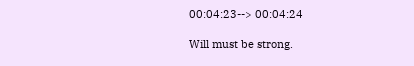00:04:23--> 00:04:24

Will must be strong.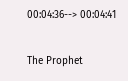00:04:36--> 00:04:41

The Prophet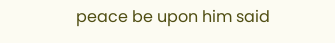peace be upon him said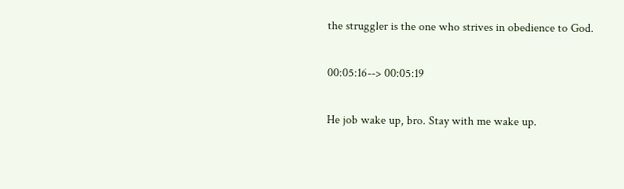the struggler is the one who strives in obedience to God.

00:05:16--> 00:05:19

He job wake up, bro. Stay with me wake up.